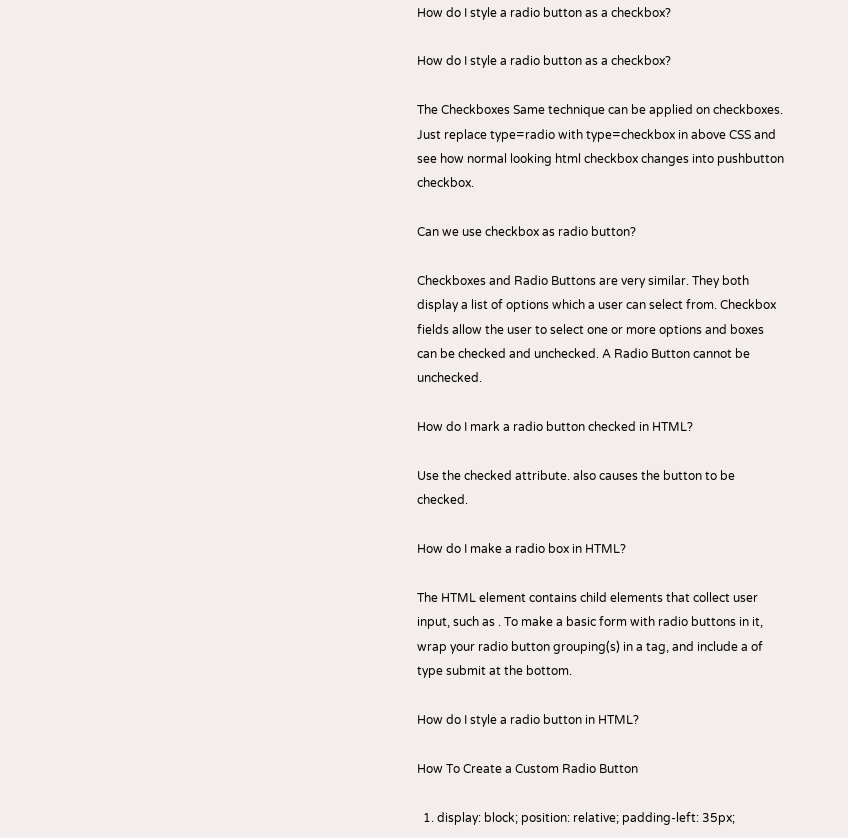How do I style a radio button as a checkbox?

How do I style a radio button as a checkbox?

The Checkboxes Same technique can be applied on checkboxes. Just replace type=radio with type=checkbox in above CSS and see how normal looking html checkbox changes into pushbutton checkbox.

Can we use checkbox as radio button?

Checkboxes and Radio Buttons are very similar. They both display a list of options which a user can select from. Checkbox fields allow the user to select one or more options and boxes can be checked and unchecked. A Radio Button cannot be unchecked.

How do I mark a radio button checked in HTML?

Use the checked attribute. also causes the button to be checked.

How do I make a radio box in HTML?

The HTML element contains child elements that collect user input, such as . To make a basic form with radio buttons in it, wrap your radio button grouping(s) in a tag, and include a of type submit at the bottom.

How do I style a radio button in HTML?

How To Create a Custom Radio Button

  1. display: block; position: relative; padding-left: 35px;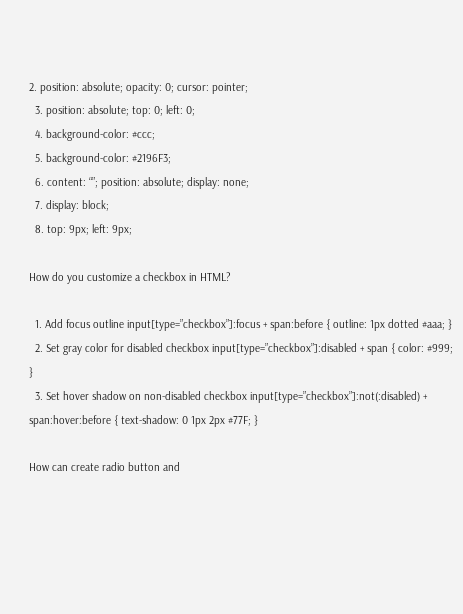2. position: absolute; opacity: 0; cursor: pointer;
  3. position: absolute; top: 0; left: 0;
  4. background-color: #ccc;
  5. background-color: #2196F3;
  6. content: “”; position: absolute; display: none;
  7. display: block;
  8. top: 9px; left: 9px;

How do you customize a checkbox in HTML?

  1. Add focus outline input[type=”checkbox”]:focus + span:before { outline: 1px dotted #aaa; }
  2. Set gray color for disabled checkbox input[type=”checkbox”]:disabled + span { color: #999; }
  3. Set hover shadow on non-disabled checkbox input[type=”checkbox”]:not(:disabled) + span:hover:before { text-shadow: 0 1px 2px #77F; }

How can create radio button and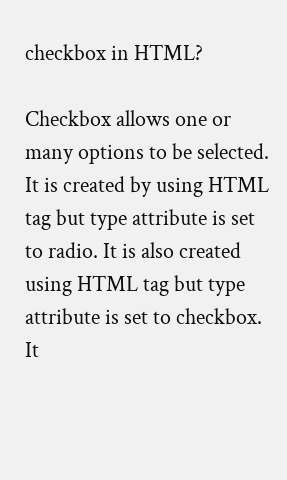checkbox in HTML?

Checkbox allows one or many options to be selected. It is created by using HTML tag but type attribute is set to radio. It is also created using HTML tag but type attribute is set to checkbox. It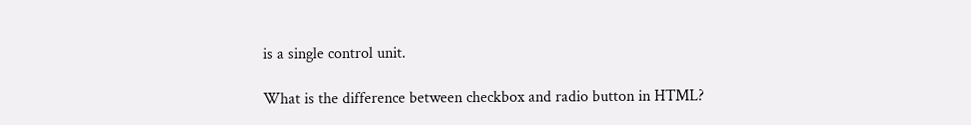is a single control unit.

What is the difference between checkbox and radio button in HTML?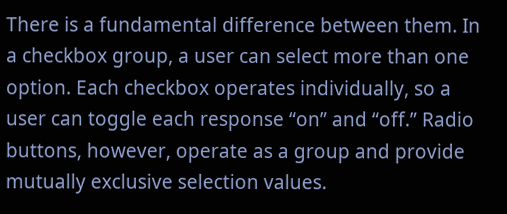There is a fundamental difference between them. In a checkbox group, a user can select more than one option. Each checkbox operates individually, so a user can toggle each response “on” and “off.” Radio buttons, however, operate as a group and provide mutually exclusive selection values.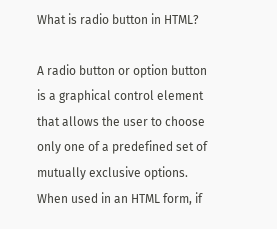What is radio button in HTML?

A radio button or option button is a graphical control element that allows the user to choose only one of a predefined set of mutually exclusive options. When used in an HTML form, if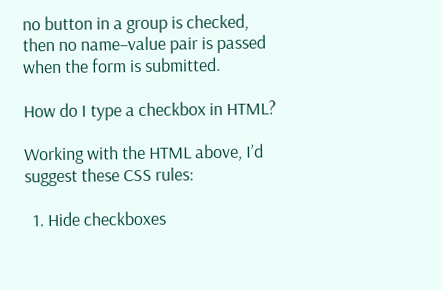no button in a group is checked, then no name–value pair is passed when the form is submitted.

How do I type a checkbox in HTML?

Working with the HTML above, I’d suggest these CSS rules:

  1. Hide checkboxes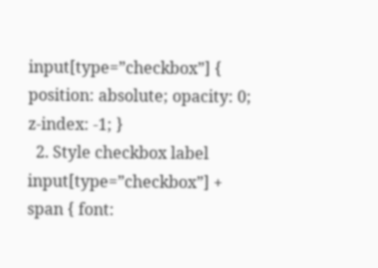input[type=”checkbox”] { position: absolute; opacity: 0; z-index: -1; }
  2. Style checkbox label input[type=”checkbox”] + span { font: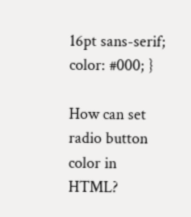16pt sans-serif; color: #000; }

How can set radio button color in HTML?